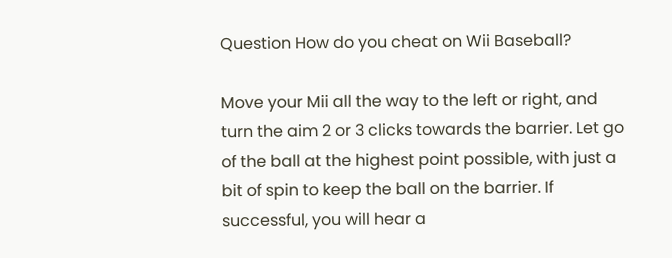Question How do you cheat on Wii Baseball?

Move your Mii all the way to the left or right, and turn the aim 2 or 3 clicks towards the barrier. Let go of the ball at the highest point possible, with just a bit of spin to keep the ball on the barrier. If successful, you will hear a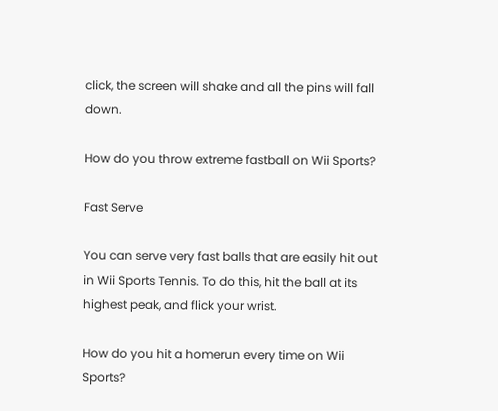click, the screen will shake and all the pins will fall down.

How do you throw extreme fastball on Wii Sports?

Fast Serve

You can serve very fast balls that are easily hit out in Wii Sports Tennis. To do this, hit the ball at its highest peak, and flick your wrist.

How do you hit a homerun every time on Wii Sports?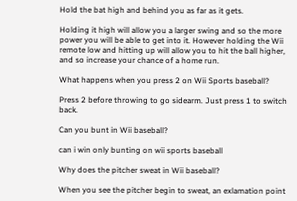Hold the bat high and behind you as far as it gets.

Holding it high will allow you a larger swing and so the more power you will be able to get into it. However holding the Wii remote low and hitting up will allow you to hit the ball higher, and so increase your chance of a home run.

What happens when you press 2 on Wii Sports baseball?

Press 2 before throwing to go sidearm. Just press 1 to switch back.

Can you bunt in Wii baseball?

can i win only bunting on wii sports baseball

Why does the pitcher sweat in Wii baseball?

When you see the pitcher begin to sweat, an exlamation point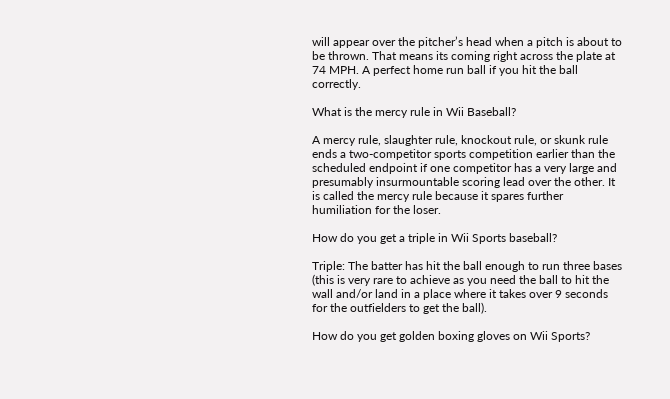will appear over the pitcher’s head when a pitch is about to be thrown. That means its coming right across the plate at 74 MPH. A perfect home run ball if you hit the ball correctly.

What is the mercy rule in Wii Baseball?

A mercy rule, slaughter rule, knockout rule, or skunk rule ends a two-competitor sports competition earlier than the scheduled endpoint if one competitor has a very large and presumably insurmountable scoring lead over the other. It is called the mercy rule because it spares further humiliation for the loser.

How do you get a triple in Wii Sports baseball?

Triple: The batter has hit the ball enough to run three bases (this is very rare to achieve as you need the ball to hit the wall and/or land in a place where it takes over 9 seconds for the outfielders to get the ball).

How do you get golden boxing gloves on Wii Sports?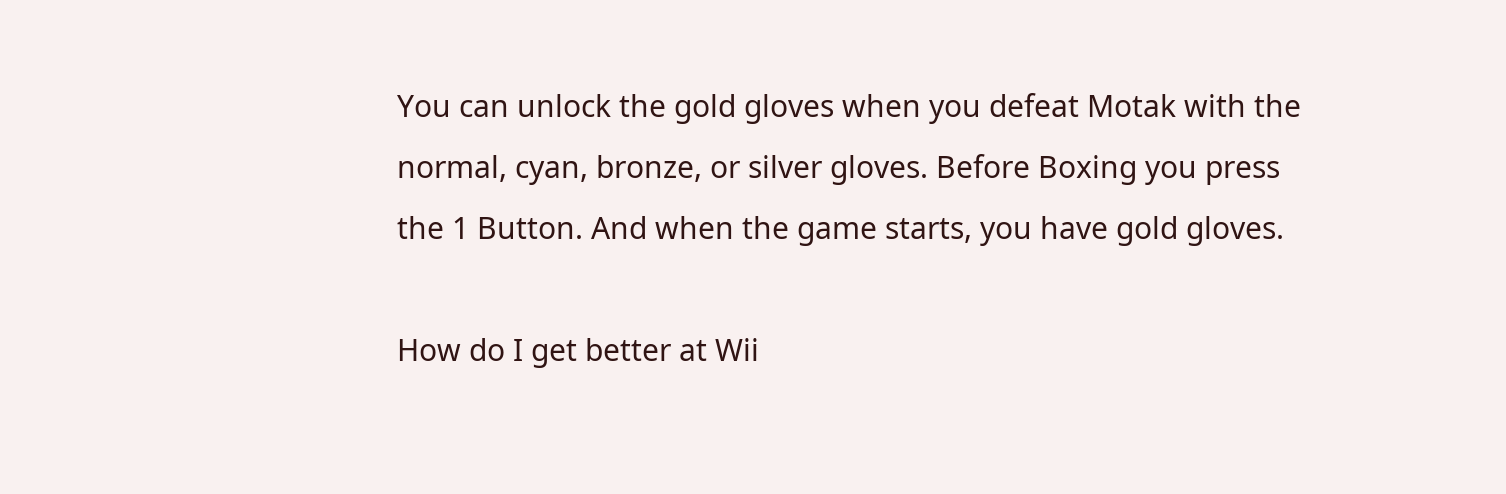You can unlock the gold gloves when you defeat Motak with the normal, cyan, bronze, or silver gloves. Before Boxing you press the 1 Button. And when the game starts, you have gold gloves.

How do I get better at Wii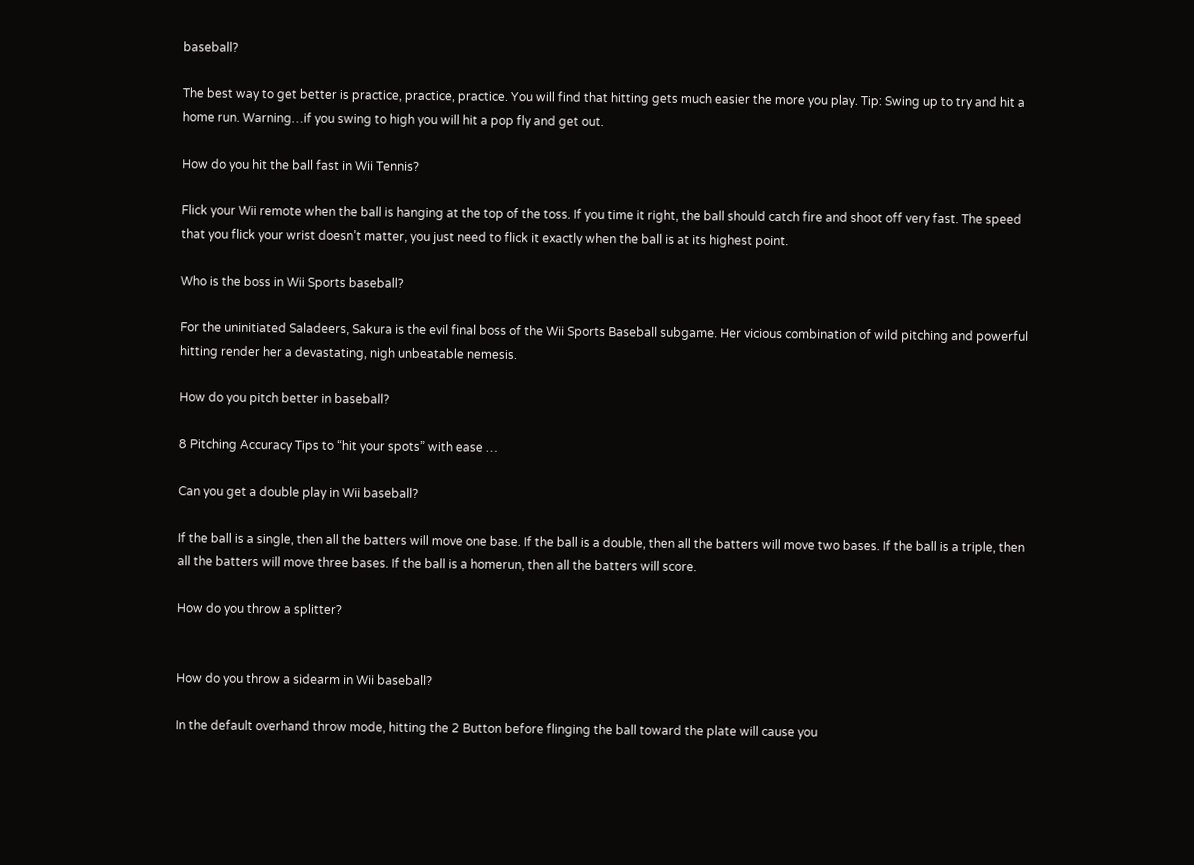baseball?

The best way to get better is practice, practice, practice. You will find that hitting gets much easier the more you play. Tip: Swing up to try and hit a home run. Warning…if you swing to high you will hit a pop fly and get out.

How do you hit the ball fast in Wii Tennis?

Flick your Wii remote when the ball is hanging at the top of the toss. If you time it right, the ball should catch fire and shoot off very fast. The speed that you flick your wrist doesn’t matter, you just need to flick it exactly when the ball is at its highest point.

Who is the boss in Wii Sports baseball?

For the uninitiated Saladeers, Sakura is the evil final boss of the Wii Sports Baseball subgame. Her vicious combination of wild pitching and powerful hitting render her a devastating, nigh unbeatable nemesis.

How do you pitch better in baseball?

8 Pitching Accuracy Tips to “hit your spots” with ease …

Can you get a double play in Wii baseball?

If the ball is a single, then all the batters will move one base. If the ball is a double, then all the batters will move two bases. If the ball is a triple, then all the batters will move three bases. If the ball is a homerun, then all the batters will score.

How do you throw a splitter?


How do you throw a sidearm in Wii baseball?

In the default overhand throw mode, hitting the 2 Button before flinging the ball toward the plate will cause you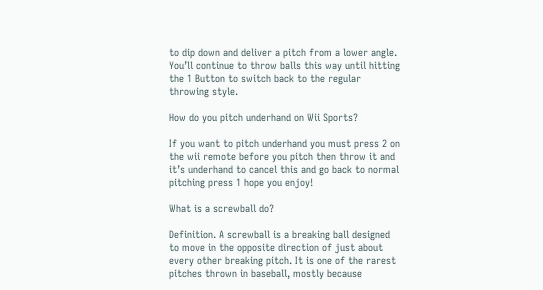to dip down and deliver a pitch from a lower angle. You’ll continue to throw balls this way until hitting the 1 Button to switch back to the regular throwing style.

How do you pitch underhand on Wii Sports?

If you want to pitch underhand you must press 2 on the wii remote before you pitch then throw it and it’s underhand to cancel this and go back to normal pitching press 1 hope you enjoy!

What is a screwball do?

Definition. A screwball is a breaking ball designed to move in the opposite direction of just about every other breaking pitch. It is one of the rarest pitches thrown in baseball, mostly because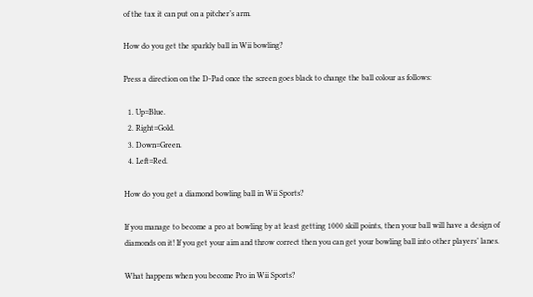of the tax it can put on a pitcher’s arm.

How do you get the sparkly ball in Wii bowling?

Press a direction on the D-Pad once the screen goes black to change the ball colour as follows:

  1. Up=Blue.
  2. Right=Gold.
  3. Down=Green.
  4. Left=Red.

How do you get a diamond bowling ball in Wii Sports?

If you manage to become a pro at bowling by at least getting 1000 skill points, then your ball will have a design of diamonds on it! If you get your aim and throw correct then you can get your bowling ball into other players’ lanes.

What happens when you become Pro in Wii Sports?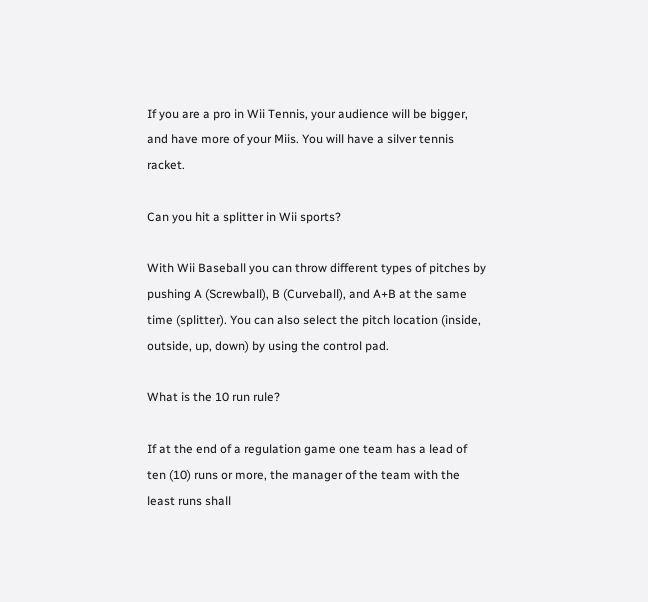If you are a pro in Wii Tennis, your audience will be bigger, and have more of your Miis. You will have a silver tennis racket.

Can you hit a splitter in Wii sports?

With Wii Baseball you can throw different types of pitches by pushing A (Screwball), B (Curveball), and A+B at the same time (splitter). You can also select the pitch location (inside, outside, up, down) by using the control pad.

What is the 10 run rule?

If at the end of a regulation game one team has a lead of ten (10) runs or more, the manager of the team with the least runs shall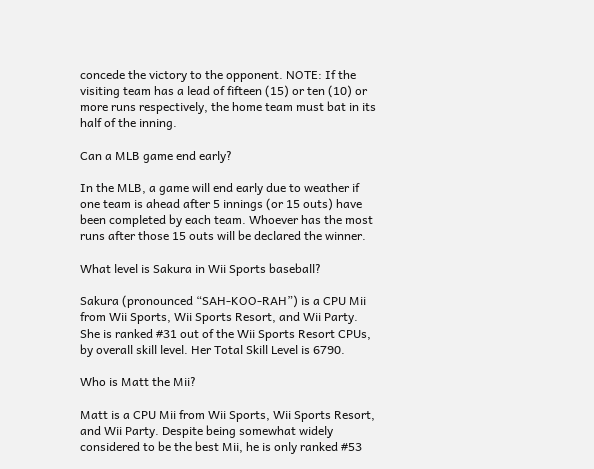concede the victory to the opponent. NOTE: If the visiting team has a lead of fifteen (15) or ten (10) or more runs respectively, the home team must bat in its half of the inning.

Can a MLB game end early?

In the MLB, a game will end early due to weather if one team is ahead after 5 innings (or 15 outs) have been completed by each team. Whoever has the most runs after those 15 outs will be declared the winner.

What level is Sakura in Wii Sports baseball?

Sakura (pronounced “SAH-KOO-RAH”) is a CPU Mii from Wii Sports, Wii Sports Resort, and Wii Party. She is ranked #31 out of the Wii Sports Resort CPUs, by overall skill level. Her Total Skill Level is 6790.

Who is Matt the Mii?

Matt is a CPU Mii from Wii Sports, Wii Sports Resort, and Wii Party. Despite being somewhat widely considered to be the best Mii, he is only ranked #53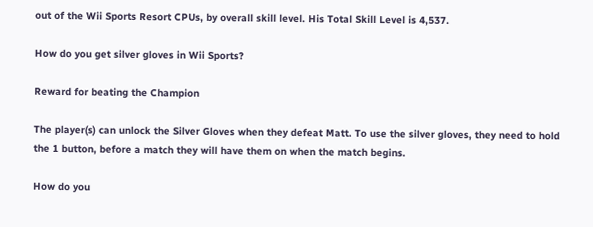out of the Wii Sports Resort CPUs, by overall skill level. His Total Skill Level is 4,537.

How do you get silver gloves in Wii Sports?

Reward for beating the Champion

The player(s) can unlock the Silver Gloves when they defeat Matt. To use the silver gloves, they need to hold the 1 button, before a match they will have them on when the match begins.

How do you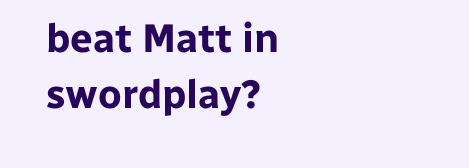beat Matt in swordplay?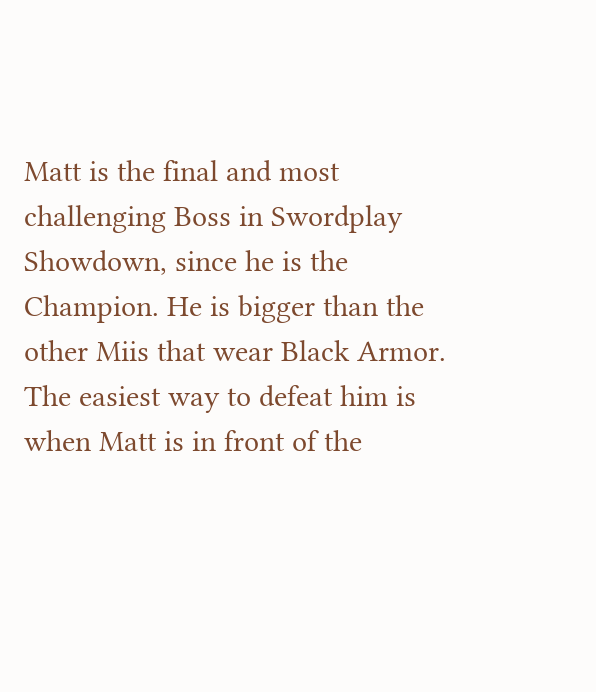Matt is the final and most challenging Boss in Swordplay Showdown, since he is the Champion. He is bigger than the other Miis that wear Black Armor. The easiest way to defeat him is when Matt is in front of the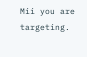Mii you are targeting.